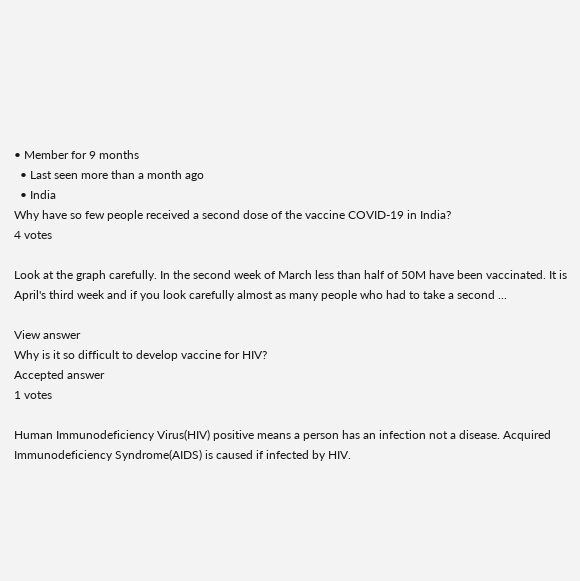• Member for 9 months
  • Last seen more than a month ago
  • India
Why have so few people received a second dose of the vaccine COVID-19 in India?
4 votes

Look at the graph carefully. In the second week of March less than half of 50M have been vaccinated. It is April's third week and if you look carefully almost as many people who had to take a second ...

View answer
Why is it so difficult to develop vaccine for HIV?
Accepted answer
1 votes

Human Immunodeficiency Virus(HIV) positive means a person has an infection not a disease. Acquired Immunodeficiency Syndrome(AIDS) is caused if infected by HIV.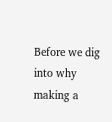Before we dig into why making a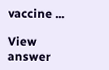vaccine ...

View answer